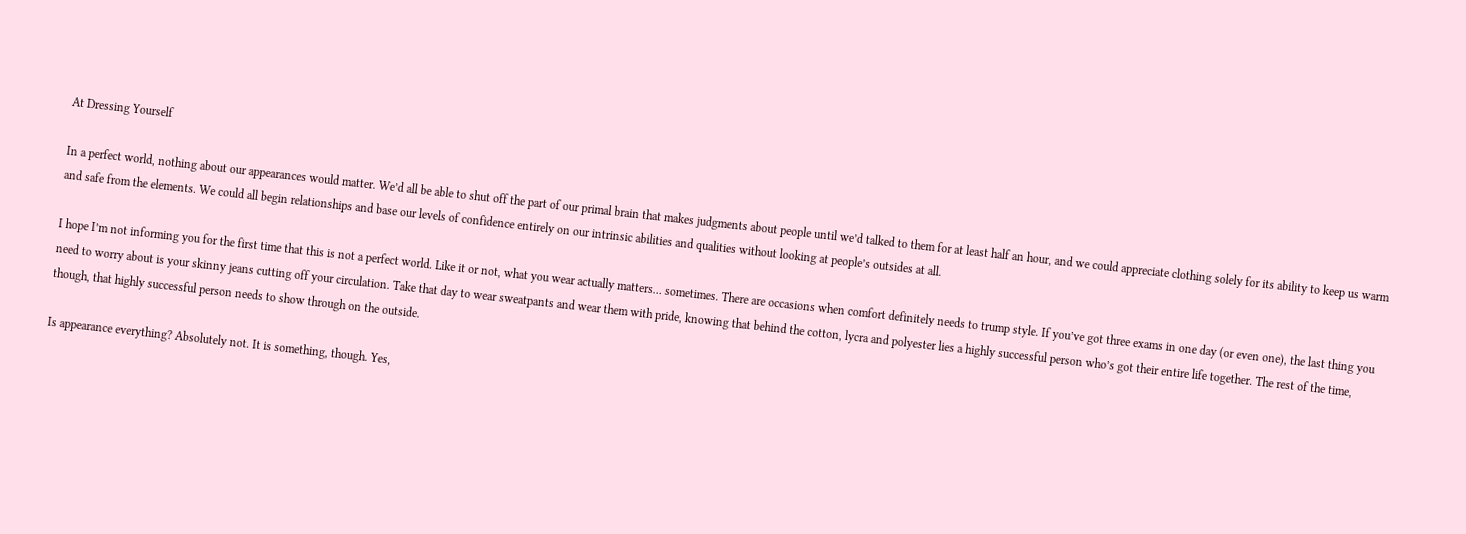At Dressing Yourself

In a perfect world, nothing about our appearances would matter. We’d all be able to shut off the part of our primal brain that makes judgments about people until we’d talked to them for at least half an hour, and we could appreciate clothing solely for its ability to keep us warm and safe from the elements. We could all begin relationships and base our levels of confidence entirely on our intrinsic abilities and qualities without looking at people’s outsides at all.

I hope I’m not informing you for the first time that this is not a perfect world. Like it or not, what you wear actually matters… sometimes. There are occasions when comfort definitely needs to trump style. If you’ve got three exams in one day (or even one), the last thing you need to worry about is your skinny jeans cutting off your circulation. Take that day to wear sweatpants and wear them with pride, knowing that behind the cotton, lycra and polyester lies a highly successful person who’s got their entire life together. The rest of the time, though, that highly successful person needs to show through on the outside.

Is appearance everything? Absolutely not. It is something, though. Yes,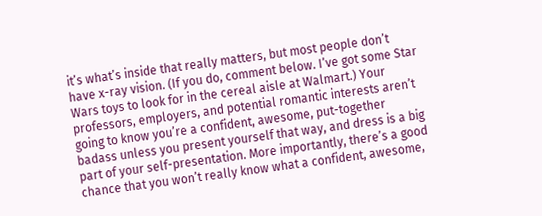it’s what’s inside that really matters, but most people don’t have x-ray vision. (If you do, comment below. I’ve got some Star Wars toys to look for in the cereal aisle at Walmart.) Your professors, employers, and potential romantic interests aren’t going to know you’re a confident, awesome, put-together badass unless you present yourself that way, and dress is a big part of your self-presentation. More importantly, there’s a good chance that you won’t really know what a confident, awesome,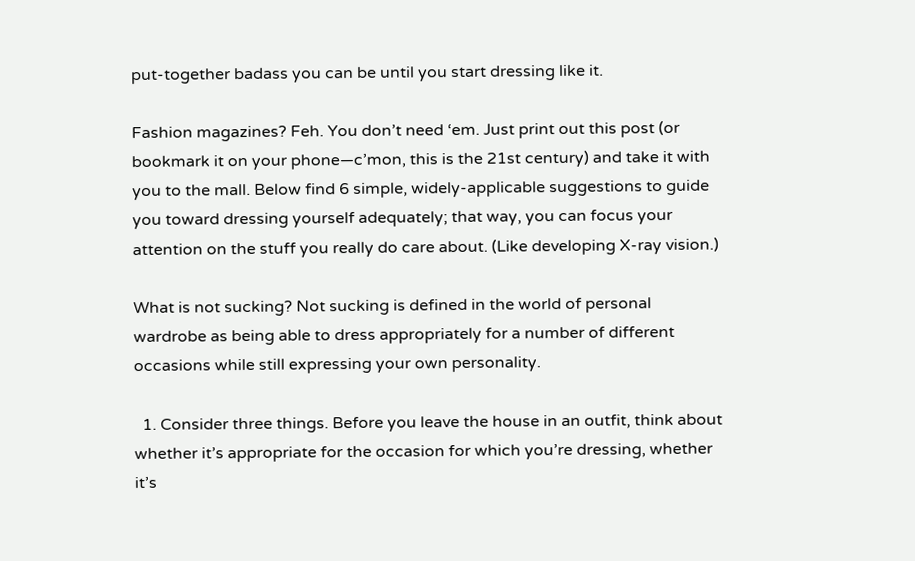put-together badass you can be until you start dressing like it.

Fashion magazines? Feh. You don’t need ‘em. Just print out this post (or bookmark it on your phone—c’mon, this is the 21st century) and take it with you to the mall. Below find 6 simple, widely-applicable suggestions to guide you toward dressing yourself adequately; that way, you can focus your attention on the stuff you really do care about. (Like developing X-ray vision.)

What is not sucking? Not sucking is defined in the world of personal wardrobe as being able to dress appropriately for a number of different occasions while still expressing your own personality.

  1. Consider three things. Before you leave the house in an outfit, think about whether it’s appropriate for the occasion for which you’re dressing, whether it’s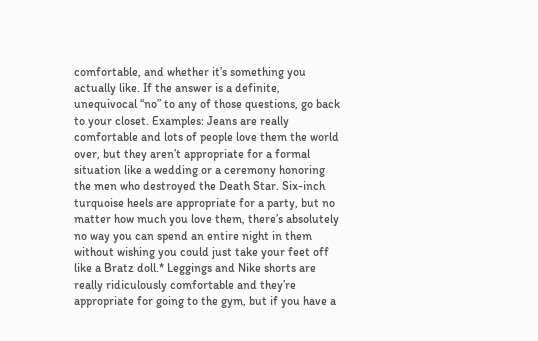comfortable, and whether it’s something you actually like. If the answer is a definite, unequivocal “no” to any of those questions, go back to your closet. Examples: Jeans are really comfortable and lots of people love them the world over, but they aren’t appropriate for a formal situation like a wedding or a ceremony honoring the men who destroyed the Death Star. Six-inch turquoise heels are appropriate for a party, but no matter how much you love them, there’s absolutely no way you can spend an entire night in them without wishing you could just take your feet off like a Bratz doll.* Leggings and Nike shorts are really ridiculously comfortable and they’re appropriate for going to the gym, but if you have a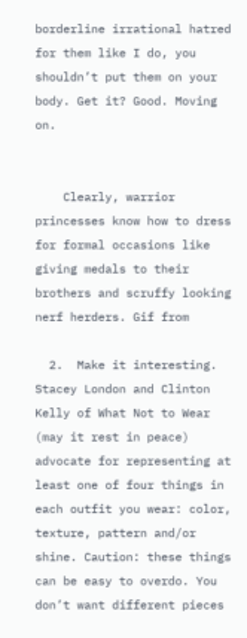borderline irrational hatred for them like I do, you shouldn’t put them on your body. Get it? Good. Moving on.


    Clearly, warrior princesses know how to dress for formal occasions like giving medals to their brothers and scruffy looking nerf herders. Gif from

  2.  Make it interesting. Stacey London and Clinton Kelly of What Not to Wear (may it rest in peace) advocate for representing at least one of four things in each outfit you wear: color, texture, pattern and/or shine. Caution: these things can be easy to overdo. You don’t want different pieces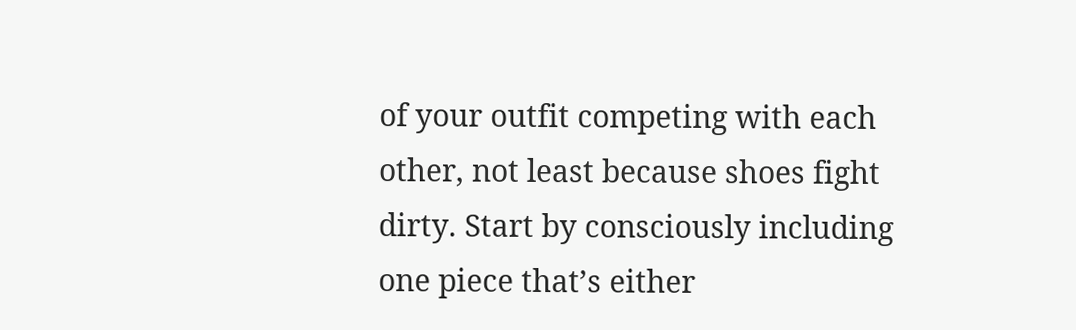of your outfit competing with each other, not least because shoes fight dirty. Start by consciously including one piece that’s either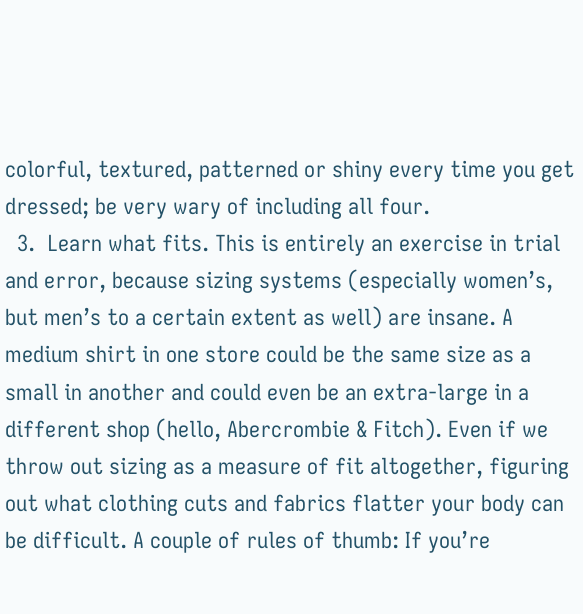colorful, textured, patterned or shiny every time you get dressed; be very wary of including all four.
  3.  Learn what fits. This is entirely an exercise in trial and error, because sizing systems (especially women’s, but men’s to a certain extent as well) are insane. A medium shirt in one store could be the same size as a small in another and could even be an extra-large in a different shop (hello, Abercrombie & Fitch). Even if we throw out sizing as a measure of fit altogether, figuring out what clothing cuts and fabrics flatter your body can be difficult. A couple of rules of thumb: If you’re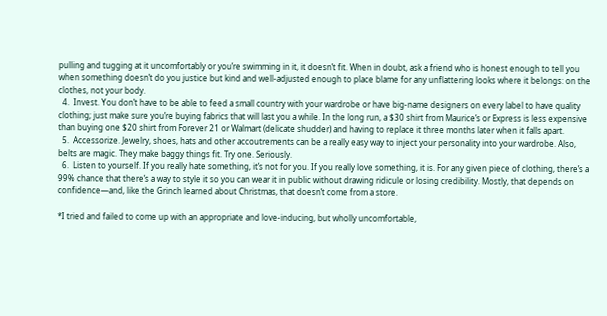pulling and tugging at it uncomfortably or you’re swimming in it, it doesn’t fit. When in doubt, ask a friend who is honest enough to tell you when something doesn’t do you justice but kind and well-adjusted enough to place blame for any unflattering looks where it belongs: on the clothes, not your body.
  4.  Invest. You don’t have to be able to feed a small country with your wardrobe or have big-name designers on every label to have quality clothing; just make sure you’re buying fabrics that will last you a while. In the long run, a $30 shirt from Maurice’s or Express is less expensive than buying one $20 shirt from Forever 21 or Walmart (delicate shudder) and having to replace it three months later when it falls apart.
  5.  Accessorize. Jewelry, shoes, hats and other accoutrements can be a really easy way to inject your personality into your wardrobe. Also, belts are magic. They make baggy things fit. Try one. Seriously.
  6.  Listen to yourself. If you really hate something, it’s not for you. If you really love something, it is. For any given piece of clothing, there’s a 99% chance that there’s a way to style it so you can wear it in public without drawing ridicule or losing credibility. Mostly, that depends on confidence—and, like the Grinch learned about Christmas, that doesn’t come from a store.

*I tried and failed to come up with an appropriate and love-inducing, but wholly uncomfortable,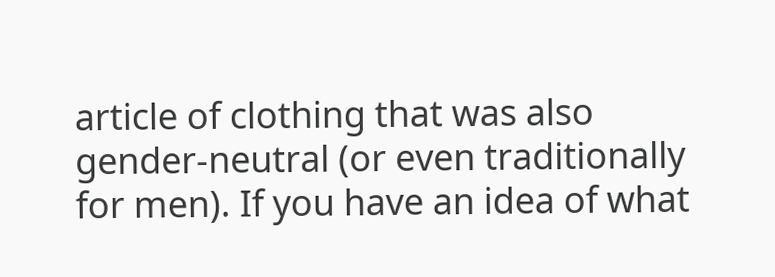article of clothing that was also gender-neutral (or even traditionally for men). If you have an idea of what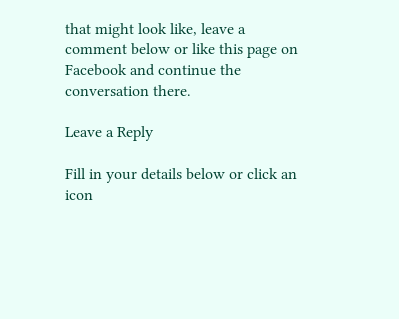that might look like, leave a comment below or like this page on Facebook and continue the conversation there.

Leave a Reply

Fill in your details below or click an icon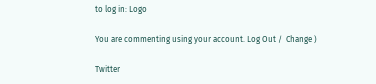to log in: Logo

You are commenting using your account. Log Out /  Change )

Twitter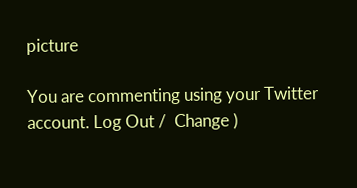picture

You are commenting using your Twitter account. Log Out /  Change )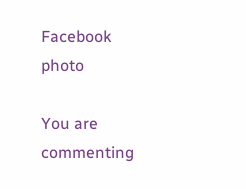Facebook photo

You are commenting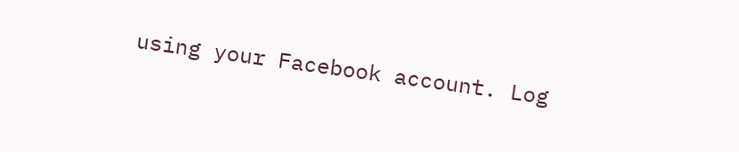using your Facebook account. Log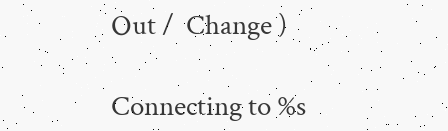Out /  Change )

Connecting to %s